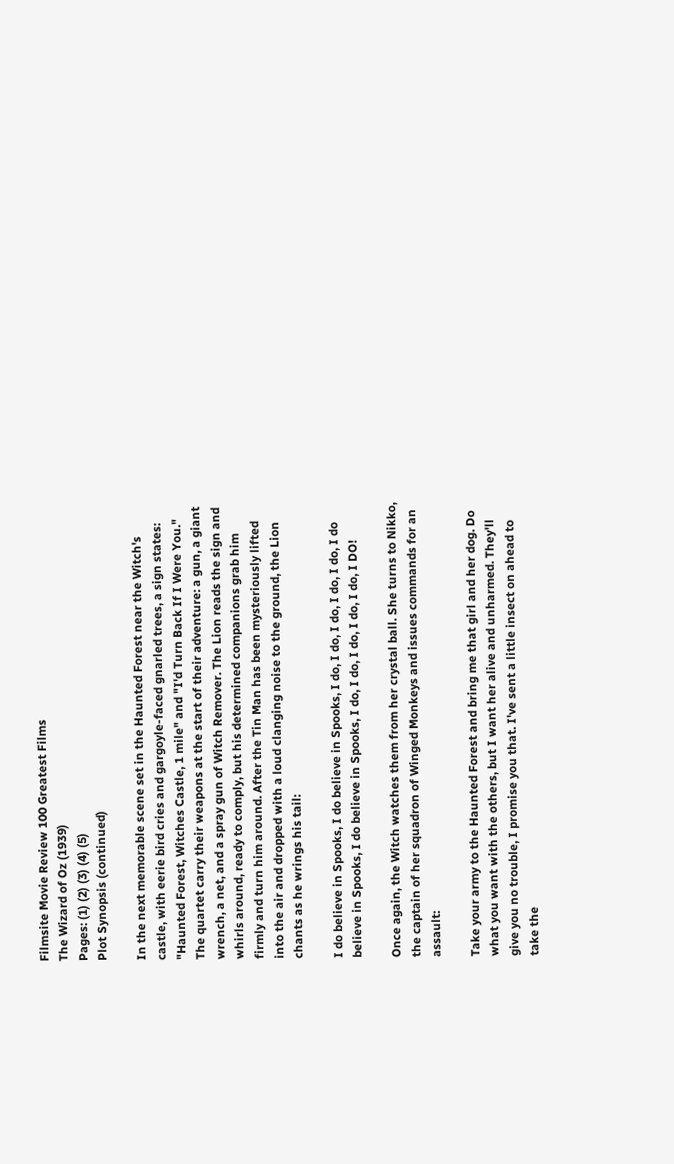Filmsite Movie Review 100 Greatest Films
The Wizard of Oz (1939)
Pages: (1) (2) (3) (4) (5)
Plot Synopsis (continued)

In the next memorable scene set in the Haunted Forest near the Witch's castle, with eerie bird cries and gargoyle-faced gnarled trees, a sign states: "Haunted Forest, Witches Castle, 1 mile" and "I'd Turn Back If I Were You." The quartet carry their weapons at the start of their adventure: a gun, a giant wrench, a net, and a spray gun of Witch Remover. The Lion reads the sign and whirls around, ready to comply, but his determined companions grab him firmly and turn him around. After the Tin Man has been mysteriously lifted into the air and dropped with a loud clanging noise to the ground, the Lion chants as he wrings his tail:

I do believe in Spooks, I do believe in Spooks, I do, I do, I do, I do, I do, I do believe in Spooks, I do believe in Spooks, I do, I do, I do, I do, I do, I DO!

Once again, the Witch watches them from her crystal ball. She turns to Nikko, the captain of her squadron of Winged Monkeys and issues commands for an assault:

Take your army to the Haunted Forest and bring me that girl and her dog. Do what you want with the others, but I want her alive and unharmed. They'll give you no trouble, I promise you that. I've sent a little insect on ahead to take the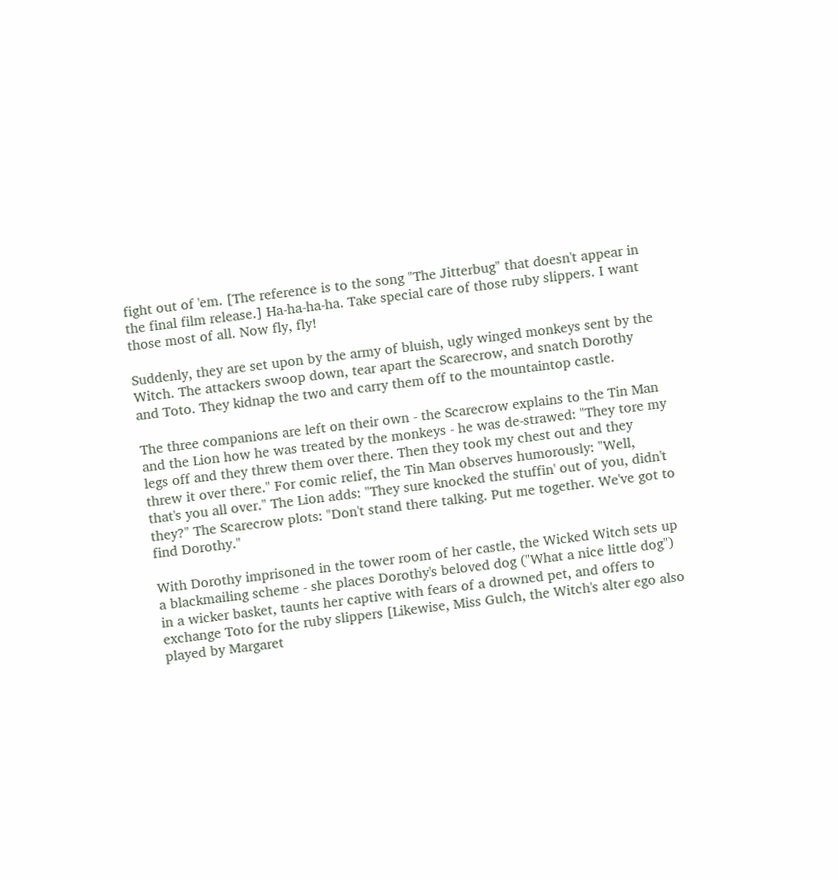fight out of 'em. [The reference is to the song "The Jitterbug" that doesn't appear in the final film release.] Ha-ha-ha-ha. Take special care of those ruby slippers. I want those most of all. Now fly, fly!

Suddenly, they are set upon by the army of bluish, ugly winged monkeys sent by the Witch. The attackers swoop down, tear apart the Scarecrow, and snatch Dorothy and Toto. They kidnap the two and carry them off to the mountaintop castle.

The three companions are left on their own - the Scarecrow explains to the Tin Man and the Lion how he was treated by the monkeys - he was de-strawed: "They tore my legs off and they threw them over there. Then they took my chest out and they threw it over there." For comic relief, the Tin Man observes humorously: "Well, that's you all over." The Lion adds: "They sure knocked the stuffin' out of you, didn't they?" The Scarecrow plots: "Don't stand there talking. Put me together. We've got to find Dorothy."

With Dorothy imprisoned in the tower room of her castle, the Wicked Witch sets up a blackmailing scheme - she places Dorothy's beloved dog ("What a nice little dog") in a wicker basket, taunts her captive with fears of a drowned pet, and offers to exchange Toto for the ruby slippers [Likewise, Miss Gulch, the Witch's alter ego also played by Margaret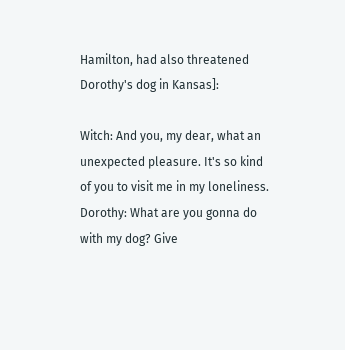Hamilton, had also threatened Dorothy's dog in Kansas]:

Witch: And you, my dear, what an unexpected pleasure. It's so kind of you to visit me in my loneliness.
Dorothy: What are you gonna do with my dog? Give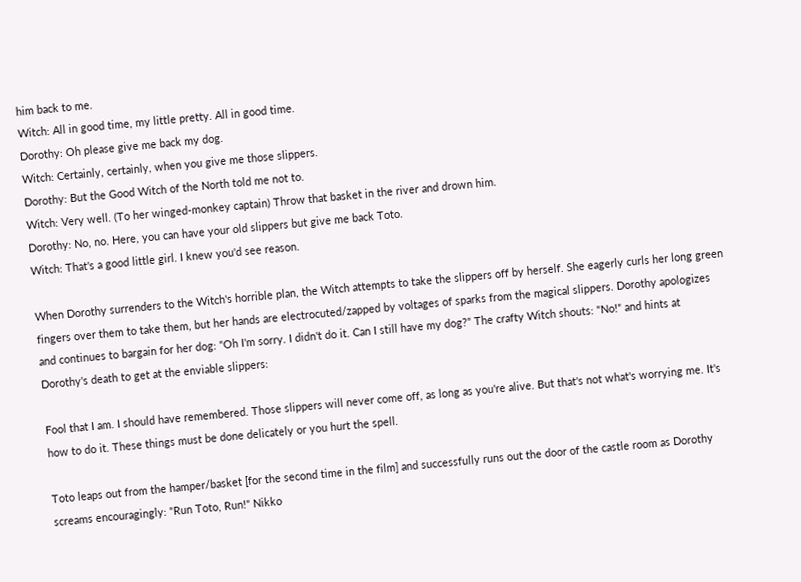him back to me.
Witch: All in good time, my little pretty. All in good time.
Dorothy: Oh please give me back my dog.
Witch: Certainly, certainly, when you give me those slippers.
Dorothy: But the Good Witch of the North told me not to.
Witch: Very well. (To her winged-monkey captain) Throw that basket in the river and drown him.
Dorothy: No, no. Here, you can have your old slippers but give me back Toto.
Witch: That's a good little girl. I knew you'd see reason.

When Dorothy surrenders to the Witch's horrible plan, the Witch attempts to take the slippers off by herself. She eagerly curls her long green fingers over them to take them, but her hands are electrocuted/zapped by voltages of sparks from the magical slippers. Dorothy apologizes and continues to bargain for her dog: "Oh I'm sorry. I didn't do it. Can I still have my dog?" The crafty Witch shouts: "No!" and hints at Dorothy's death to get at the enviable slippers:

Fool that I am. I should have remembered. Those slippers will never come off, as long as you're alive. But that's not what's worrying me. It's how to do it. These things must be done delicately or you hurt the spell.

Toto leaps out from the hamper/basket [for the second time in the film] and successfully runs out the door of the castle room as Dorothy screams encouragingly: "Run Toto, Run!" Nikko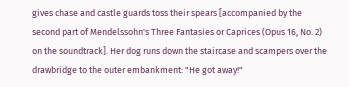gives chase and castle guards toss their spears [accompanied by the second part of Mendelssohn's Three Fantasies or Caprices (Opus 16, No. 2) on the soundtrack]. Her dog runs down the staircase and scampers over the drawbridge to the outer embankment: "He got away!"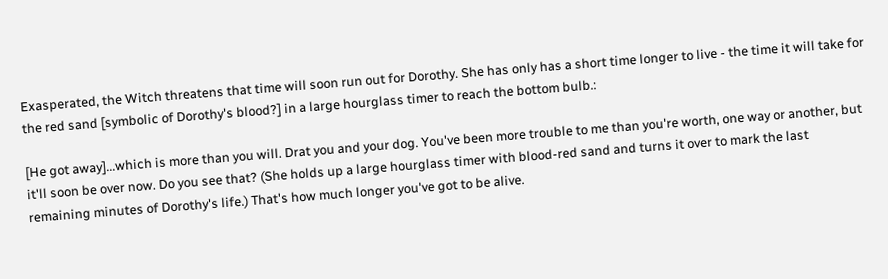Exasperated, the Witch threatens that time will soon run out for Dorothy. She has only has a short time longer to live - the time it will take for the red sand [symbolic of Dorothy's blood?] in a large hourglass timer to reach the bottom bulb.:

[He got away]...which is more than you will. Drat you and your dog. You've been more trouble to me than you're worth, one way or another, but it'll soon be over now. Do you see that? (She holds up a large hourglass timer with blood-red sand and turns it over to mark the last remaining minutes of Dorothy's life.) That's how much longer you've got to be alive.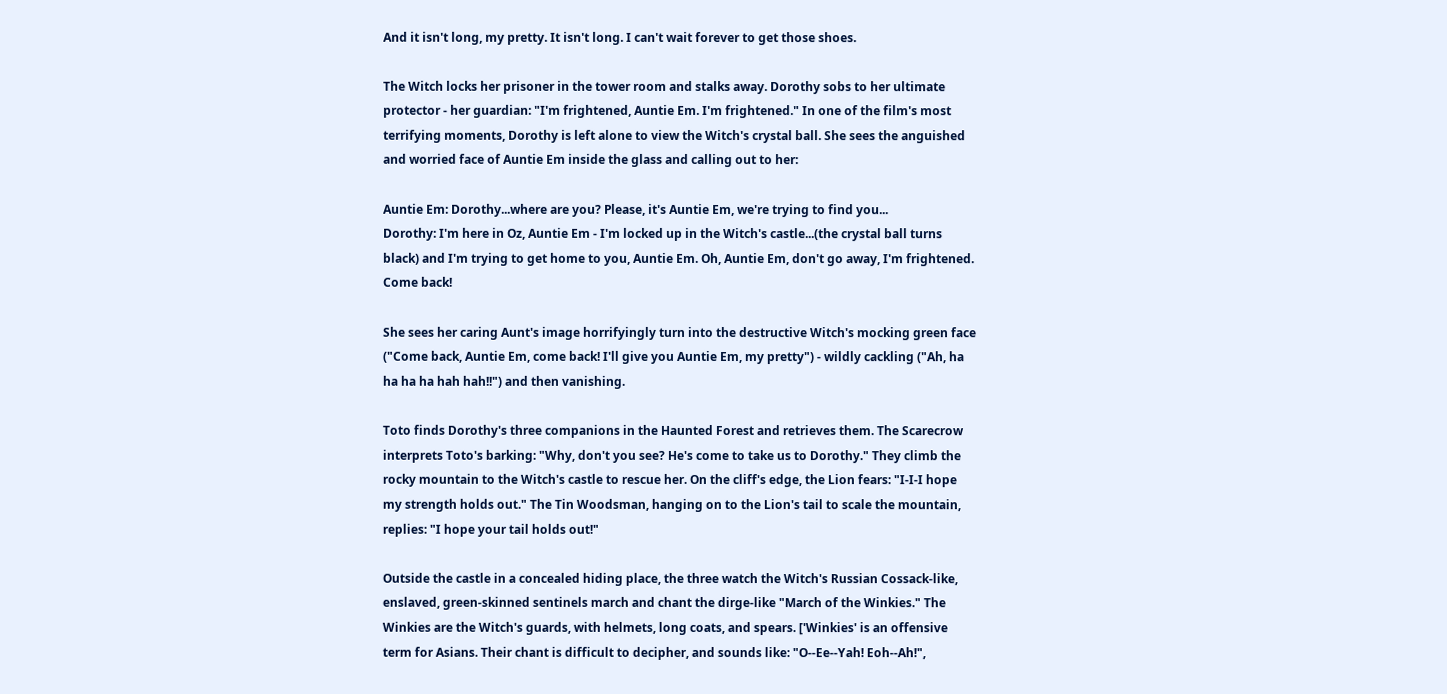And it isn't long, my pretty. It isn't long. I can't wait forever to get those shoes.

The Witch locks her prisoner in the tower room and stalks away. Dorothy sobs to her ultimate protector - her guardian: "I'm frightened, Auntie Em. I'm frightened." In one of the film's most terrifying moments, Dorothy is left alone to view the Witch's crystal ball. She sees the anguished and worried face of Auntie Em inside the glass and calling out to her:

Auntie Em: Dorothy...where are you? Please, it's Auntie Em, we're trying to find you...
Dorothy: I'm here in Oz, Auntie Em - I'm locked up in the Witch's castle...(the crystal ball turns black) and I'm trying to get home to you, Auntie Em. Oh, Auntie Em, don't go away, I'm frightened. Come back!

She sees her caring Aunt's image horrifyingly turn into the destructive Witch's mocking green face ("Come back, Auntie Em, come back! I'll give you Auntie Em, my pretty") - wildly cackling ("Ah, ha ha ha ha hah hah!!") and then vanishing.

Toto finds Dorothy's three companions in the Haunted Forest and retrieves them. The Scarecrow interprets Toto's barking: "Why, don't you see? He's come to take us to Dorothy." They climb the rocky mountain to the Witch's castle to rescue her. On the cliff's edge, the Lion fears: "I-I-I hope my strength holds out." The Tin Woodsman, hanging on to the Lion's tail to scale the mountain, replies: "I hope your tail holds out!"

Outside the castle in a concealed hiding place, the three watch the Witch's Russian Cossack-like, enslaved, green-skinned sentinels march and chant the dirge-like "March of the Winkies." The Winkies are the Witch's guards, with helmets, long coats, and spears. ['Winkies' is an offensive term for Asians. Their chant is difficult to decipher, and sounds like: "O--Ee--Yah! Eoh--Ah!",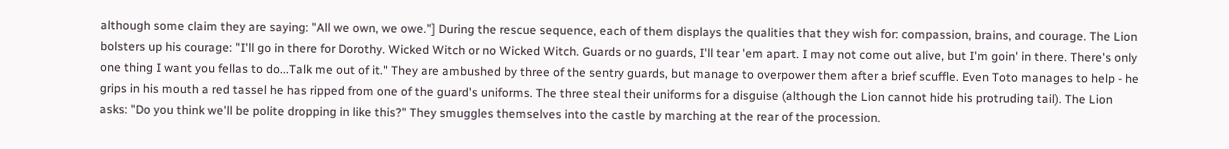although some claim they are saying: "All we own, we owe."] During the rescue sequence, each of them displays the qualities that they wish for: compassion, brains, and courage. The Lion bolsters up his courage: "I'll go in there for Dorothy. Wicked Witch or no Wicked Witch. Guards or no guards, I'll tear 'em apart. I may not come out alive, but I'm goin' in there. There's only one thing I want you fellas to do...Talk me out of it." They are ambushed by three of the sentry guards, but manage to overpower them after a brief scuffle. Even Toto manages to help - he grips in his mouth a red tassel he has ripped from one of the guard's uniforms. The three steal their uniforms for a disguise (although the Lion cannot hide his protruding tail). The Lion asks: "Do you think we'll be polite dropping in like this?" They smuggles themselves into the castle by marching at the rear of the procession.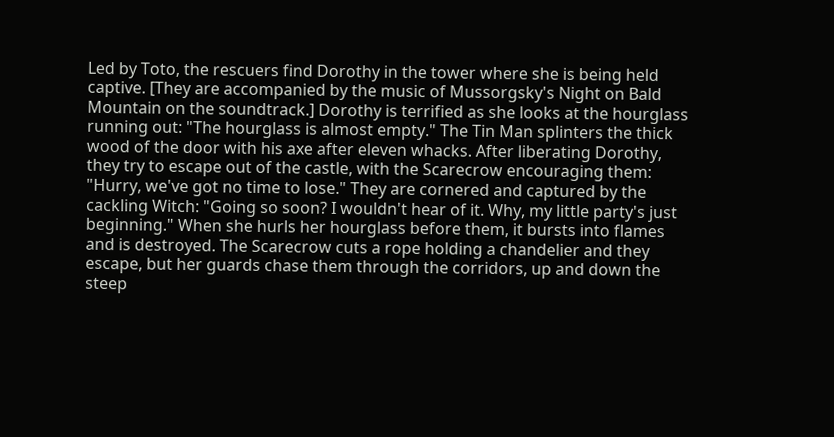Led by Toto, the rescuers find Dorothy in the tower where she is being held captive. [They are accompanied by the music of Mussorgsky's Night on Bald Mountain on the soundtrack.] Dorothy is terrified as she looks at the hourglass running out: "The hourglass is almost empty." The Tin Man splinters the thick wood of the door with his axe after eleven whacks. After liberating Dorothy, they try to escape out of the castle, with the Scarecrow encouraging them: "Hurry, we've got no time to lose." They are cornered and captured by the cackling Witch: "Going so soon? I wouldn't hear of it. Why, my little party's just beginning." When she hurls her hourglass before them, it bursts into flames and is destroyed. The Scarecrow cuts a rope holding a chandelier and they escape, but her guards chase them through the corridors, up and down the steep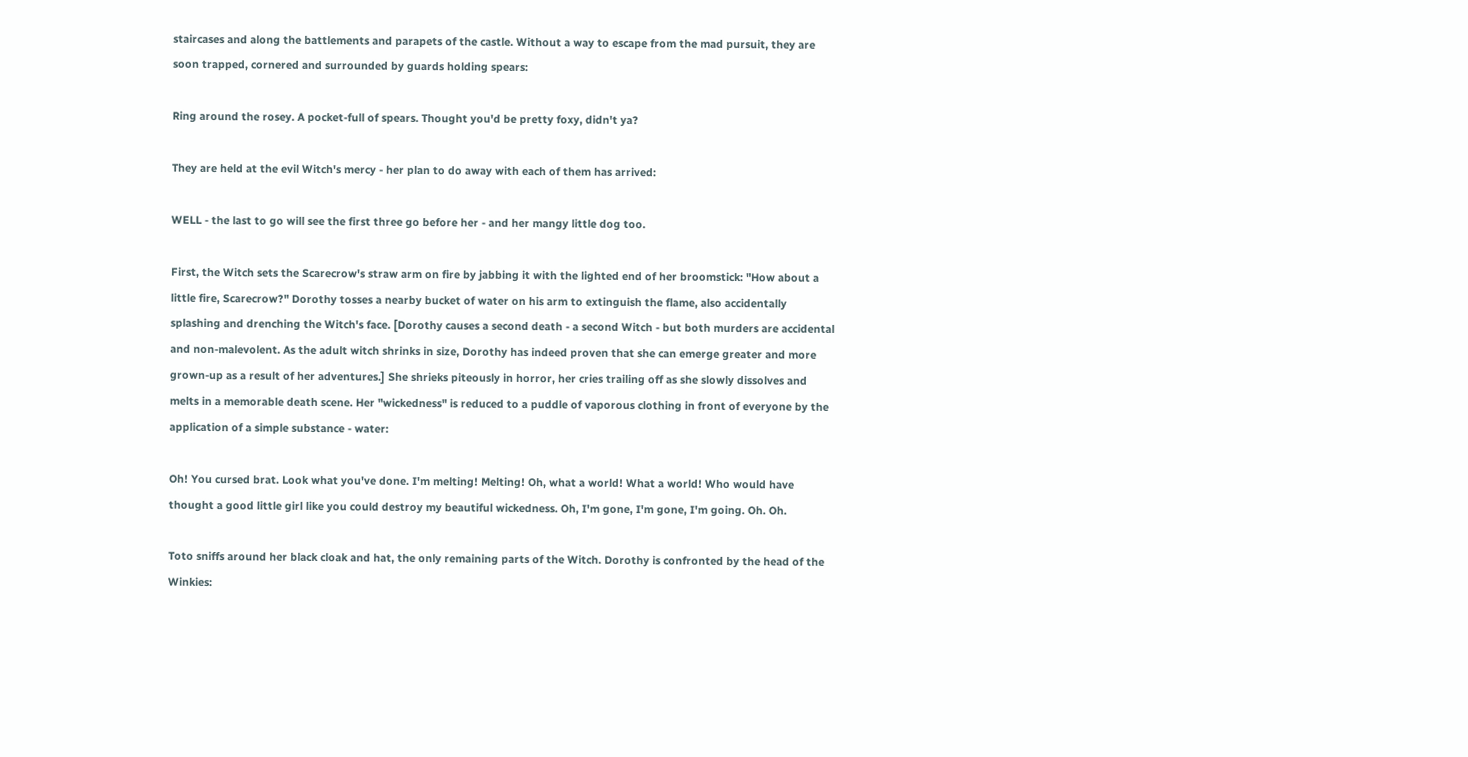staircases and along the battlements and parapets of the castle. Without a way to escape from the mad pursuit, they are soon trapped, cornered and surrounded by guards holding spears:

Ring around the rosey. A pocket-full of spears. Thought you'd be pretty foxy, didn't ya?

They are held at the evil Witch's mercy - her plan to do away with each of them has arrived:

WELL - the last to go will see the first three go before her - and her mangy little dog too.

First, the Witch sets the Scarecrow's straw arm on fire by jabbing it with the lighted end of her broomstick: "How about a little fire, Scarecrow?" Dorothy tosses a nearby bucket of water on his arm to extinguish the flame, also accidentally splashing and drenching the Witch's face. [Dorothy causes a second death - a second Witch - but both murders are accidental and non-malevolent. As the adult witch shrinks in size, Dorothy has indeed proven that she can emerge greater and more grown-up as a result of her adventures.] She shrieks piteously in horror, her cries trailing off as she slowly dissolves and melts in a memorable death scene. Her "wickedness" is reduced to a puddle of vaporous clothing in front of everyone by the application of a simple substance - water:

Oh! You cursed brat. Look what you've done. I'm melting! Melting! Oh, what a world! What a world! Who would have thought a good little girl like you could destroy my beautiful wickedness. Oh, I'm gone, I'm gone, I'm going. Oh. Oh.

Toto sniffs around her black cloak and hat, the only remaining parts of the Witch. Dorothy is confronted by the head of the Winkies: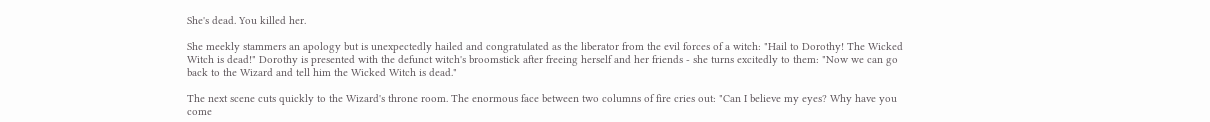She's dead. You killed her.

She meekly stammers an apology but is unexpectedly hailed and congratulated as the liberator from the evil forces of a witch: "Hail to Dorothy! The Wicked Witch is dead!" Dorothy is presented with the defunct witch's broomstick after freeing herself and her friends - she turns excitedly to them: "Now we can go back to the Wizard and tell him the Wicked Witch is dead."

The next scene cuts quickly to the Wizard's throne room. The enormous face between two columns of fire cries out: "Can I believe my eyes? Why have you come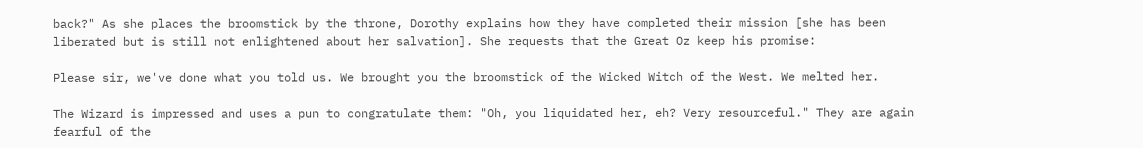back?" As she places the broomstick by the throne, Dorothy explains how they have completed their mission [she has been liberated but is still not enlightened about her salvation]. She requests that the Great Oz keep his promise:

Please sir, we've done what you told us. We brought you the broomstick of the Wicked Witch of the West. We melted her.

The Wizard is impressed and uses a pun to congratulate them: "Oh, you liquidated her, eh? Very resourceful." They are again fearful of the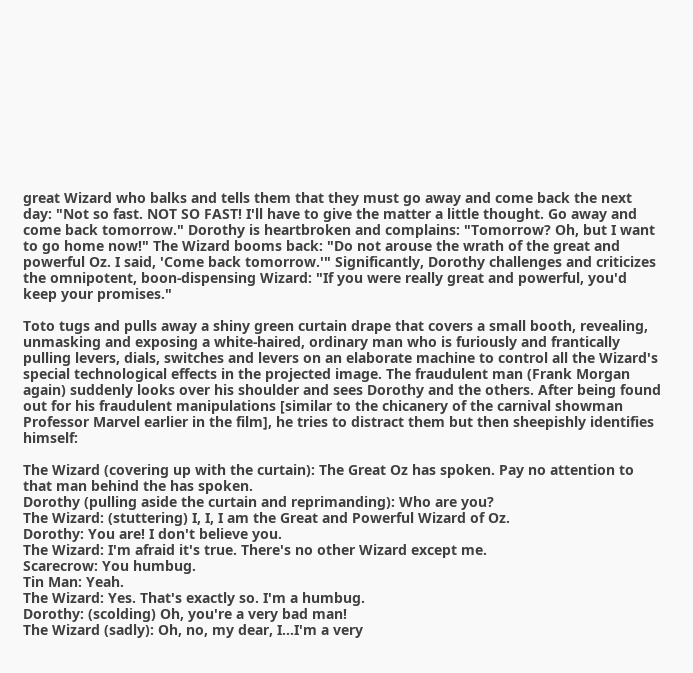great Wizard who balks and tells them that they must go away and come back the next day: "Not so fast. NOT SO FAST! I'll have to give the matter a little thought. Go away and come back tomorrow." Dorothy is heartbroken and complains: "Tomorrow? Oh, but I want to go home now!" The Wizard booms back: "Do not arouse the wrath of the great and powerful Oz. I said, 'Come back tomorrow.'" Significantly, Dorothy challenges and criticizes the omnipotent, boon-dispensing Wizard: "If you were really great and powerful, you'd keep your promises."

Toto tugs and pulls away a shiny green curtain drape that covers a small booth, revealing, unmasking and exposing a white-haired, ordinary man who is furiously and frantically pulling levers, dials, switches and levers on an elaborate machine to control all the Wizard's special technological effects in the projected image. The fraudulent man (Frank Morgan again) suddenly looks over his shoulder and sees Dorothy and the others. After being found out for his fraudulent manipulations [similar to the chicanery of the carnival showman Professor Marvel earlier in the film], he tries to distract them but then sheepishly identifies himself:

The Wizard (covering up with the curtain): The Great Oz has spoken. Pay no attention to that man behind the has spoken.
Dorothy (pulling aside the curtain and reprimanding): Who are you?
The Wizard: (stuttering) I, I, I am the Great and Powerful Wizard of Oz.
Dorothy: You are! I don't believe you.
The Wizard: I'm afraid it's true. There's no other Wizard except me.
Scarecrow: You humbug.
Tin Man: Yeah.
The Wizard: Yes. That's exactly so. I'm a humbug.
Dorothy: (scolding) Oh, you're a very bad man!
The Wizard (sadly): Oh, no, my dear, I...I'm a very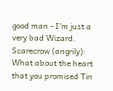good man - I'm just a very bad Wizard.
Scarecrow (angrily): What about the heart that you promised Tin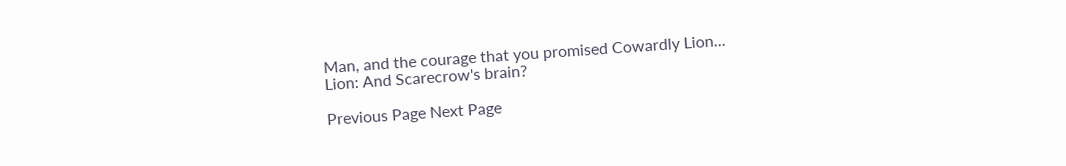Man, and the courage that you promised Cowardly Lion...
Lion: And Scarecrow's brain?

Previous Page Next Page